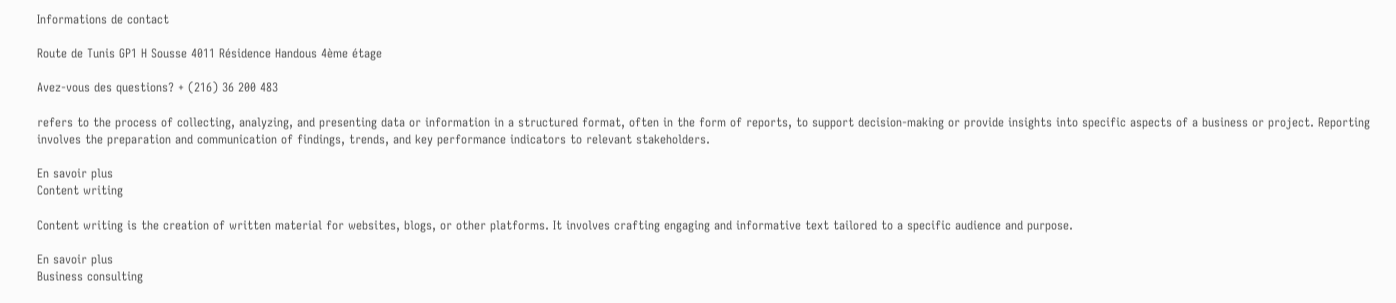Informations de contact

Route de Tunis GP1 H Sousse 4011 Résidence Handous 4ème étage

Avez-vous des questions? + (216) 36 200 483

refers to the process of collecting, analyzing, and presenting data or information in a structured format, often in the form of reports, to support decision-making or provide insights into specific aspects of a business or project. Reporting involves the preparation and communication of findings, trends, and key performance indicators to relevant stakeholders.

En savoir plus
Content writing

Content writing is the creation of written material for websites, blogs, or other platforms. It involves crafting engaging and informative text tailored to a specific audience and purpose.

En savoir plus
Business consulting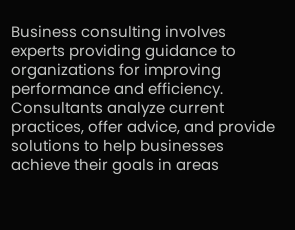Business consulting involves experts providing guidance to organizations for improving performance and efficiency. Consultants analyze current practices, offer advice, and provide solutions to help businesses achieve their goals in areas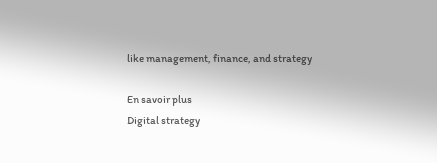like management, finance, and strategy

En savoir plus
Digital strategy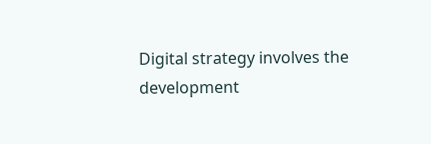Digital strategy involves the development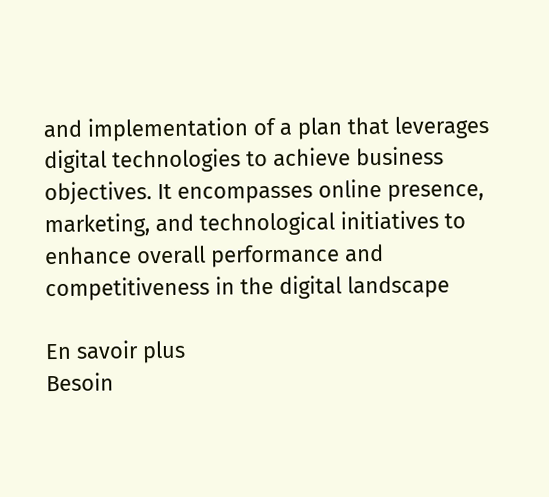and implementation of a plan that leverages digital technologies to achieve business objectives. It encompasses online presence, marketing, and technological initiatives to enhance overall performance and competitiveness in the digital landscape

En savoir plus
Besoin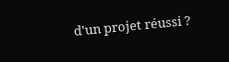d'un projet réussi ?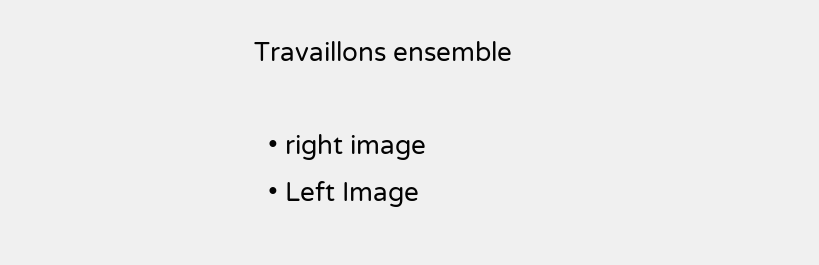Travaillons ensemble

  • right image
  • Left Image